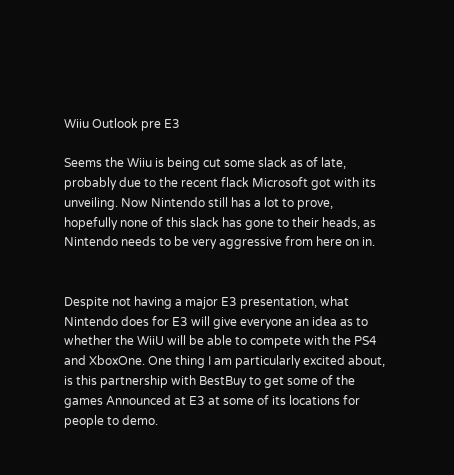Wiiu Outlook pre E3

Seems the Wiiu is being cut some slack as of late, probably due to the recent flack Microsoft got with its unveiling. Now Nintendo still has a lot to prove, hopefully none of this slack has gone to their heads, as Nintendo needs to be very aggressive from here on in.


Despite not having a major E3 presentation, what Nintendo does for E3 will give everyone an idea as to whether the WiiU will be able to compete with the PS4 and XboxOne. One thing I am particularly excited about, is this partnership with BestBuy to get some of the games Announced at E3 at some of its locations for people to demo.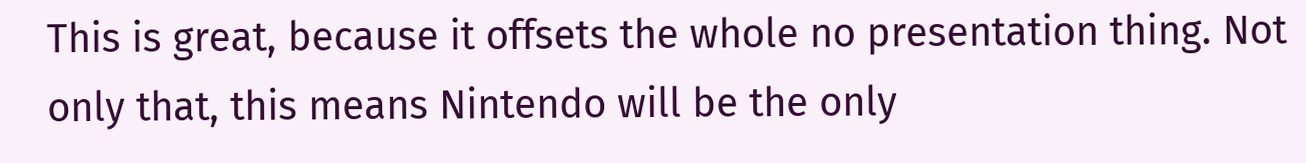This is great, because it offsets the whole no presentation thing. Not only that, this means Nintendo will be the only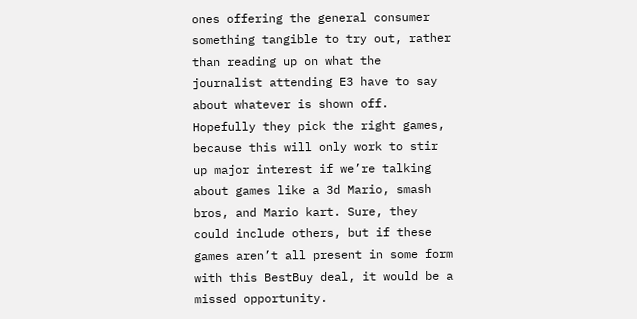ones offering the general consumer something tangible to try out, rather than reading up on what the journalist attending E3 have to say about whatever is shown off. Hopefully they pick the right games, because this will only work to stir up major interest if we’re talking about games like a 3d Mario, smash bros, and Mario kart. Sure, they could include others, but if these games aren’t all present in some form with this BestBuy deal, it would be a missed opportunity.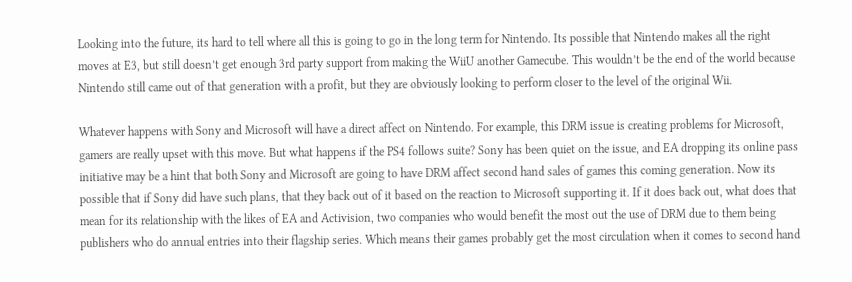Looking into the future, its hard to tell where all this is going to go in the long term for Nintendo. Its possible that Nintendo makes all the right moves at E3, but still doesn’t get enough 3rd party support from making the WiiU another Gamecube. This wouldn’t be the end of the world because Nintendo still came out of that generation with a profit, but they are obviously looking to perform closer to the level of the original Wii.

Whatever happens with Sony and Microsoft will have a direct affect on Nintendo. For example, this DRM issue is creating problems for Microsoft, gamers are really upset with this move. But what happens if the PS4 follows suite? Sony has been quiet on the issue, and EA dropping its online pass initiative may be a hint that both Sony and Microsoft are going to have DRM affect second hand sales of games this coming generation. Now its possible that if Sony did have such plans, that they back out of it based on the reaction to Microsoft supporting it. If it does back out, what does that mean for its relationship with the likes of EA and Activision, two companies who would benefit the most out the use of DRM due to them being publishers who do annual entries into their flagship series. Which means their games probably get the most circulation when it comes to second hand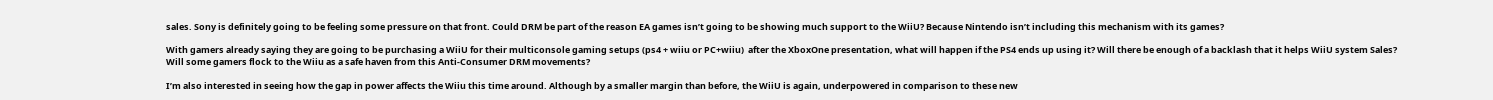sales. Sony is definitely going to be feeling some pressure on that front. Could DRM be part of the reason EA games isn’t going to be showing much support to the WiiU? Because Nintendo isn’t including this mechanism with its games?

With gamers already saying they are going to be purchasing a WiiU for their multiconsole gaming setups (ps4 + wiiu or PC+wiiu)  after the XboxOne presentation, what will happen if the PS4 ends up using it? Will there be enough of a backlash that it helps WiiU system Sales? Will some gamers flock to the Wiiu as a safe haven from this Anti-Consumer DRM movements?

I’m also interested in seeing how the gap in power affects the Wiiu this time around. Although by a smaller margin than before, the WiiU is again, underpowered in comparison to these new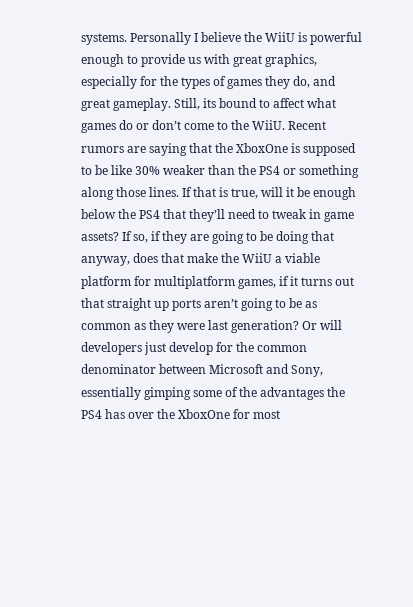systems. Personally I believe the WiiU is powerful enough to provide us with great graphics, especially for the types of games they do, and great gameplay. Still, its bound to affect what games do or don’t come to the WiiU. Recent rumors are saying that the XboxOne is supposed to be like 30% weaker than the PS4 or something along those lines. If that is true, will it be enough below the PS4 that they’ll need to tweak in game assets? If so, if they are going to be doing that anyway, does that make the WiiU a viable platform for multiplatform games, if it turns out that straight up ports aren’t going to be as common as they were last generation? Or will developers just develop for the common denominator between Microsoft and Sony, essentially gimping some of the advantages the PS4 has over the XboxOne for most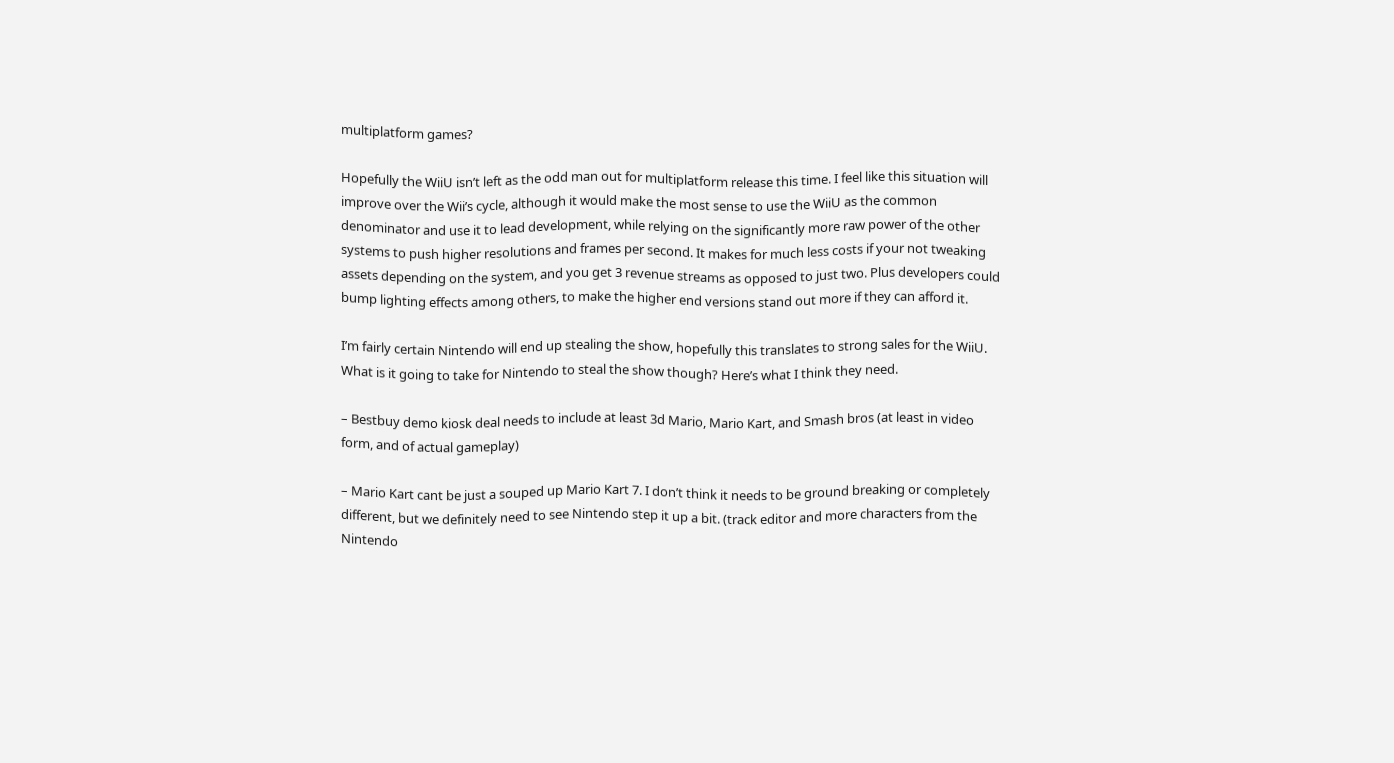multiplatform games?

Hopefully the WiiU isn’t left as the odd man out for multiplatform release this time. I feel like this situation will improve over the Wii’s cycle, although it would make the most sense to use the WiiU as the common denominator and use it to lead development, while relying on the significantly more raw power of the other systems to push higher resolutions and frames per second. It makes for much less costs if your not tweaking assets depending on the system, and you get 3 revenue streams as opposed to just two. Plus developers could bump lighting effects among others, to make the higher end versions stand out more if they can afford it.

I’m fairly certain Nintendo will end up stealing the show, hopefully this translates to strong sales for the WiiU. What is it going to take for Nintendo to steal the show though? Here’s what I think they need.

– Bestbuy demo kiosk deal needs to include at least 3d Mario, Mario Kart, and Smash bros (at least in video form, and of actual gameplay)

– Mario Kart cant be just a souped up Mario Kart 7. I don’t think it needs to be ground breaking or completely different, but we definitely need to see Nintendo step it up a bit. (track editor and more characters from the Nintendo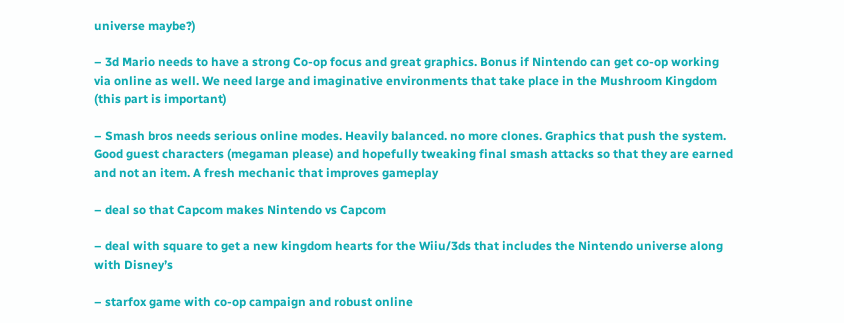universe maybe?)

– 3d Mario needs to have a strong Co-op focus and great graphics. Bonus if Nintendo can get co-op working via online as well. We need large and imaginative environments that take place in the Mushroom Kingdom (this part is important)

– Smash bros needs serious online modes. Heavily balanced. no more clones. Graphics that push the system. Good guest characters (megaman please) and hopefully tweaking final smash attacks so that they are earned and not an item. A fresh mechanic that improves gameplay

– deal so that Capcom makes Nintendo vs Capcom

– deal with square to get a new kingdom hearts for the Wiiu/3ds that includes the Nintendo universe along with Disney’s

– starfox game with co-op campaign and robust online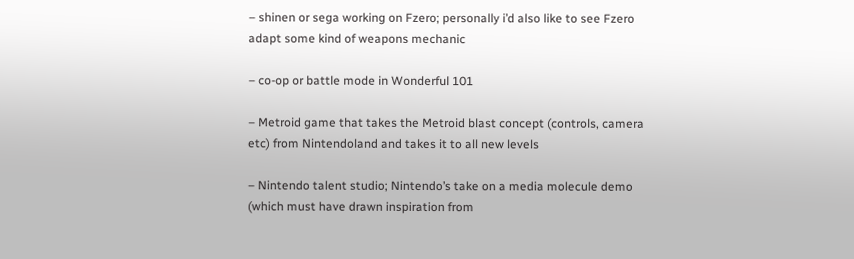– shinen or sega working on Fzero; personally i’d also like to see Fzero adapt some kind of weapons mechanic

– co-op or battle mode in Wonderful 101

– Metroid game that takes the Metroid blast concept (controls, camera etc) from Nintendoland and takes it to all new levels

– Nintendo talent studio; Nintendo’s take on a media molecule demo (which must have drawn inspiration from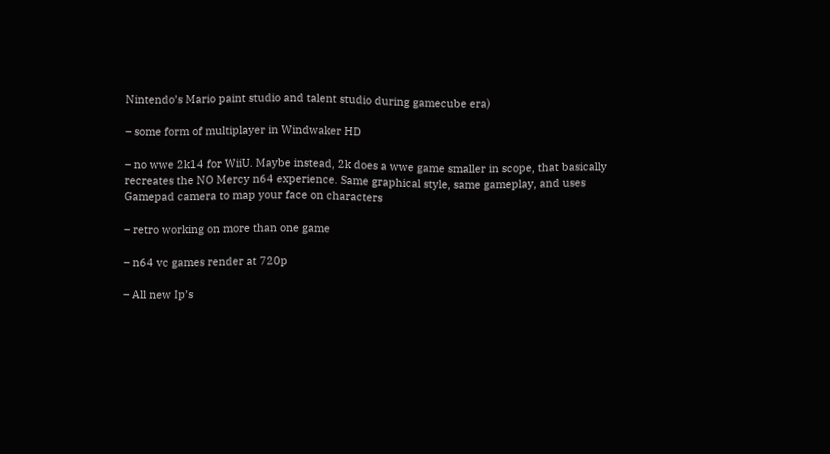Nintendo’s Mario paint studio and talent studio during gamecube era)

– some form of multiplayer in Windwaker HD

– no wwe 2k14 for WiiU. Maybe instead, 2k does a wwe game smaller in scope, that basically recreates the NO Mercy n64 experience. Same graphical style, same gameplay, and uses Gamepad camera to map your face on characters

– retro working on more than one game

– n64 vc games render at 720p

– All new Ip’s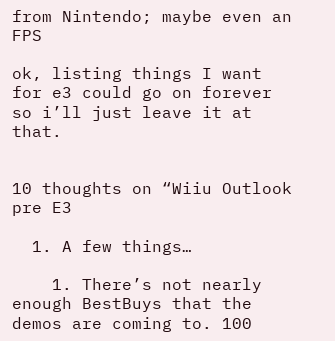from Nintendo; maybe even an FPS

ok, listing things I want for e3 could go on forever so i’ll just leave it at that.


10 thoughts on “Wiiu Outlook pre E3

  1. A few things…

    1. There’s not nearly enough BestBuys that the demos are coming to. 100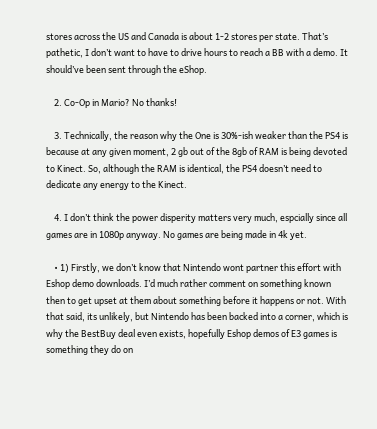stores across the US and Canada is about 1-2 stores per state. That’s pathetic, I don’t want to have to drive hours to reach a BB with a demo. It should’ve been sent through the eShop.

    2. Co-Op in Mario? No thanks!

    3. Technically, the reason why the One is 30%-ish weaker than the PS4 is because at any given moment, 2 gb out of the 8gb of RAM is being devoted to Kinect. So, although the RAM is identical, the PS4 doesn’t need to dedicate any energy to the Kinect.

    4. I don’t think the power disperity matters very much, espcially since all games are in 1080p anyway. No games are being made in 4k yet.

    • 1) Firstly, we don’t know that Nintendo wont partner this effort with Eshop demo downloads. I’d much rather comment on something known then to get upset at them about something before it happens or not. With that said, its unlikely, but Nintendo has been backed into a corner, which is why the BestBuy deal even exists, hopefully Eshop demos of E3 games is something they do on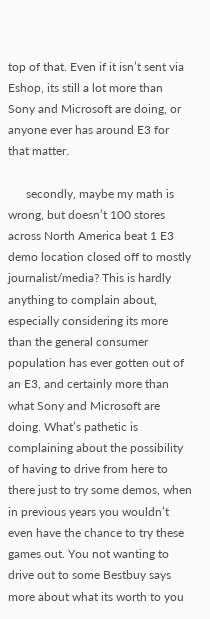top of that. Even if it isn’t sent via Eshop, its still a lot more than Sony and Microsoft are doing, or anyone ever has around E3 for that matter.

      secondly, maybe my math is wrong, but doesn’t 100 stores across North America beat 1 E3 demo location closed off to mostly journalist/media? This is hardly anything to complain about, especially considering its more than the general consumer population has ever gotten out of an E3, and certainly more than what Sony and Microsoft are doing. What’s pathetic is complaining about the possibility of having to drive from here to there just to try some demos, when in previous years you wouldn’t even have the chance to try these games out. You not wanting to drive out to some Bestbuy says more about what its worth to you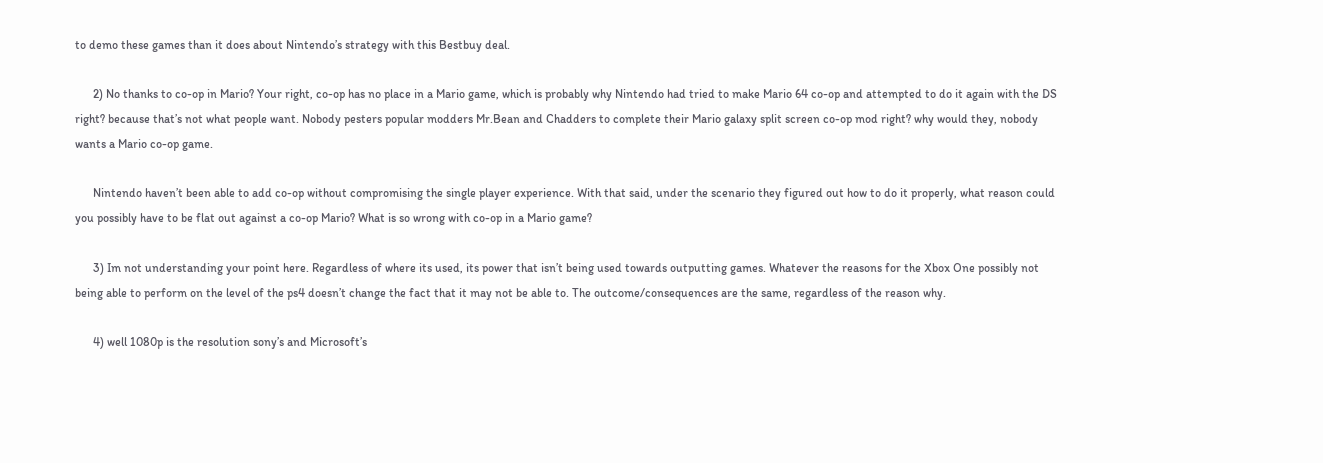to demo these games than it does about Nintendo’s strategy with this Bestbuy deal.

      2) No thanks to co-op in Mario? Your right, co-op has no place in a Mario game, which is probably why Nintendo had tried to make Mario 64 co-op and attempted to do it again with the DS right? because that’s not what people want. Nobody pesters popular modders Mr.Bean and Chadders to complete their Mario galaxy split screen co-op mod right? why would they, nobody wants a Mario co-op game.

      Nintendo haven’t been able to add co-op without compromising the single player experience. With that said, under the scenario they figured out how to do it properly, what reason could you possibly have to be flat out against a co-op Mario? What is so wrong with co-op in a Mario game?

      3) Im not understanding your point here. Regardless of where its used, its power that isn’t being used towards outputting games. Whatever the reasons for the Xbox One possibly not being able to perform on the level of the ps4 doesn’t change the fact that it may not be able to. The outcome/consequences are the same, regardless of the reason why.

      4) well 1080p is the resolution sony’s and Microsoft’s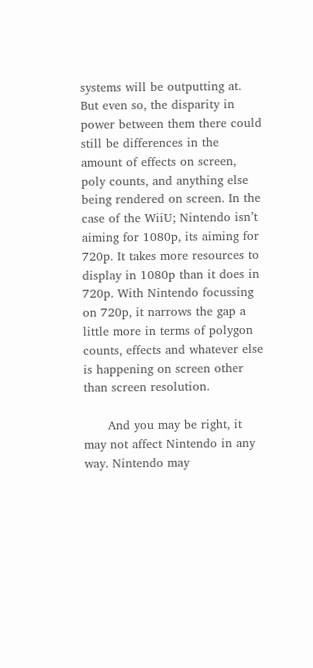systems will be outputting at. But even so, the disparity in power between them there could still be differences in the amount of effects on screen, poly counts, and anything else being rendered on screen. In the case of the WiiU; Nintendo isn’t aiming for 1080p, its aiming for 720p. It takes more resources to display in 1080p than it does in 720p. With Nintendo focussing on 720p, it narrows the gap a little more in terms of polygon counts, effects and whatever else is happening on screen other than screen resolution.

      And you may be right, it may not affect Nintendo in any way. Nintendo may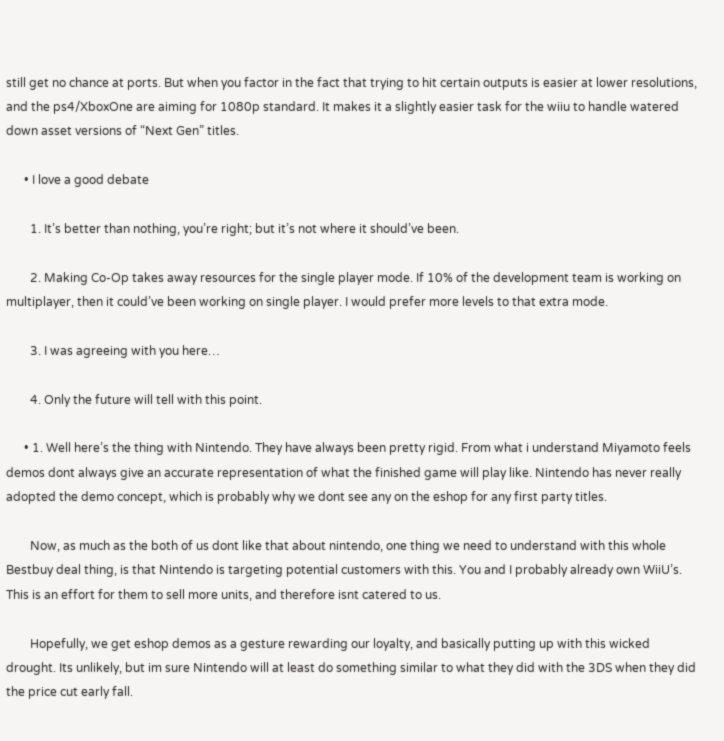still get no chance at ports. But when you factor in the fact that trying to hit certain outputs is easier at lower resolutions, and the ps4/XboxOne are aiming for 1080p standard. It makes it a slightly easier task for the wiiu to handle watered down asset versions of “Next Gen” titles.

      • I love a good debate

        1. It’s better than nothing, you’re right; but it’s not where it should’ve been.

        2. Making Co-Op takes away resources for the single player mode. If 10% of the development team is working on multiplayer, then it could’ve been working on single player. I would prefer more levels to that extra mode.

        3. I was agreeing with you here…

        4. Only the future will tell with this point.

      • 1. Well here’s the thing with Nintendo. They have always been pretty rigid. From what i understand Miyamoto feels demos dont always give an accurate representation of what the finished game will play like. Nintendo has never really adopted the demo concept, which is probably why we dont see any on the eshop for any first party titles.

        Now, as much as the both of us dont like that about nintendo, one thing we need to understand with this whole Bestbuy deal thing, is that Nintendo is targeting potential customers with this. You and I probably already own WiiU’s. This is an effort for them to sell more units, and therefore isnt catered to us.

        Hopefully, we get eshop demos as a gesture rewarding our loyalty, and basically putting up with this wicked drought. Its unlikely, but im sure Nintendo will at least do something similar to what they did with the 3DS when they did the price cut early fall.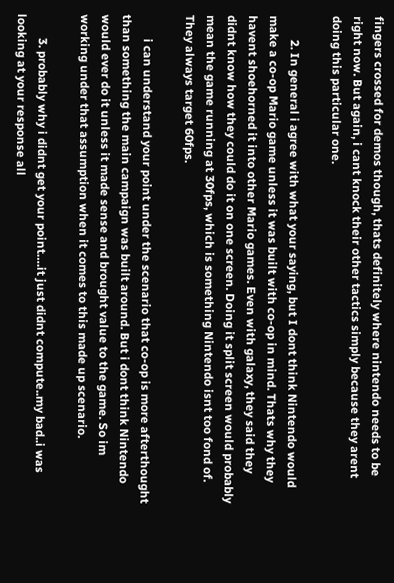fingers crossed for demos though, thats definitely where nintendo needs to be right now. But again, i cant knock their other tactics simply because they arent doing this particular one.

        2. In general i agree with what your saying, but I dont think Nintendo would make a co-op Mario game unless it was built with co-op in mind. Thats why they havent shoehorned it into other Mario games. Even with galaxy, they said they didnt know how they could do it on one screen. Doing it split screen would probably mean the game running at 30fps, which is something Nintendo isnt too fond of. They always target 60fps.

        i can understand your point under the scenario that co-op is more afterthought than something the main campaign was built around. But i dont think Nintendo would ever do it unless it made sense and brought value to the game. So im working under that assumption when it comes to this made up scenario.

        3. probably why i didnt get your point….it just didnt compute..my bad..i was looking at your response all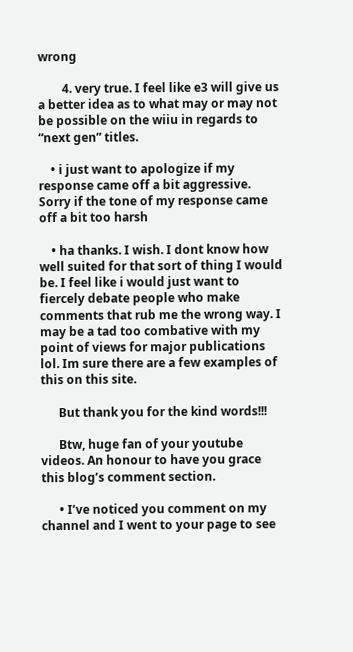wrong

        4. very true. I feel like e3 will give us a better idea as to what may or may not be possible on the wiiu in regards to “next gen” titles.

    • i just want to apologize if my response came off a bit aggressive. Sorry if the tone of my response came off a bit too harsh

    • ha thanks. I wish. I dont know how well suited for that sort of thing I would be. I feel like i would just want to fiercely debate people who make comments that rub me the wrong way. I may be a tad too combative with my point of views for major publications lol. Im sure there are a few examples of this on this site.

      But thank you for the kind words!!!

      Btw, huge fan of your youtube videos. An honour to have you grace this blog’s comment section.

      • I’ve noticed you comment on my channel and I went to your page to see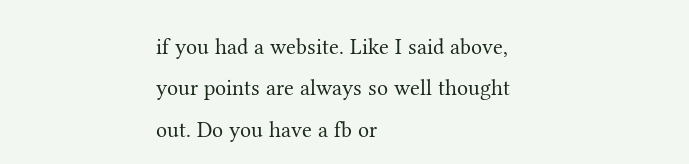if you had a website. Like I said above, your points are always so well thought out. Do you have a fb or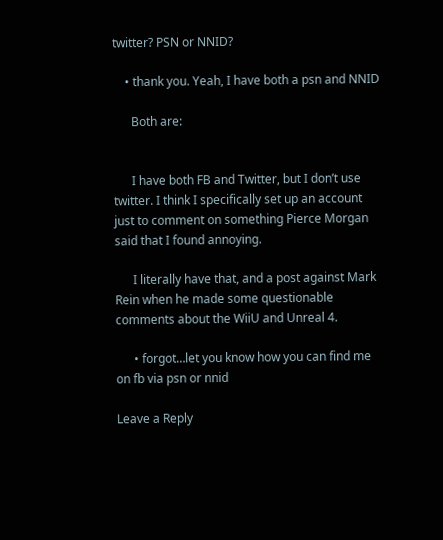twitter? PSN or NNID?

    • thank you. Yeah, I have both a psn and NNID

      Both are:


      I have both FB and Twitter, but I don’t use twitter. I think I specifically set up an account just to comment on something Pierce Morgan said that I found annoying.

      I literally have that, and a post against Mark Rein when he made some questionable comments about the WiiU and Unreal 4.

      • forgot…let you know how you can find me on fb via psn or nnid

Leave a Reply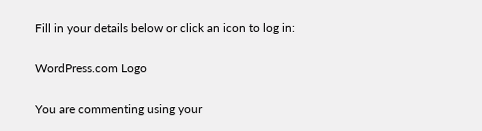Fill in your details below or click an icon to log in:

WordPress.com Logo

You are commenting using your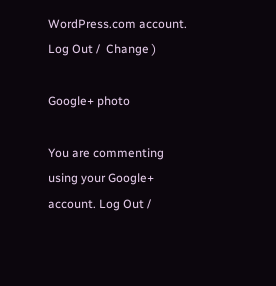WordPress.com account. Log Out /  Change )

Google+ photo

You are commenting using your Google+ account. Log Out /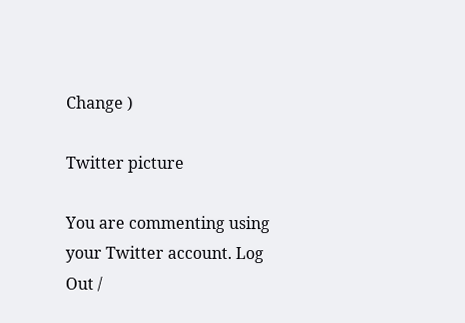Change )

Twitter picture

You are commenting using your Twitter account. Log Out /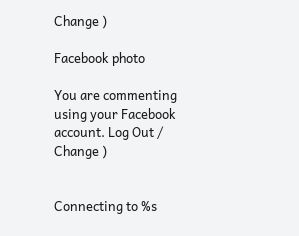Change )

Facebook photo

You are commenting using your Facebook account. Log Out /  Change )


Connecting to %s